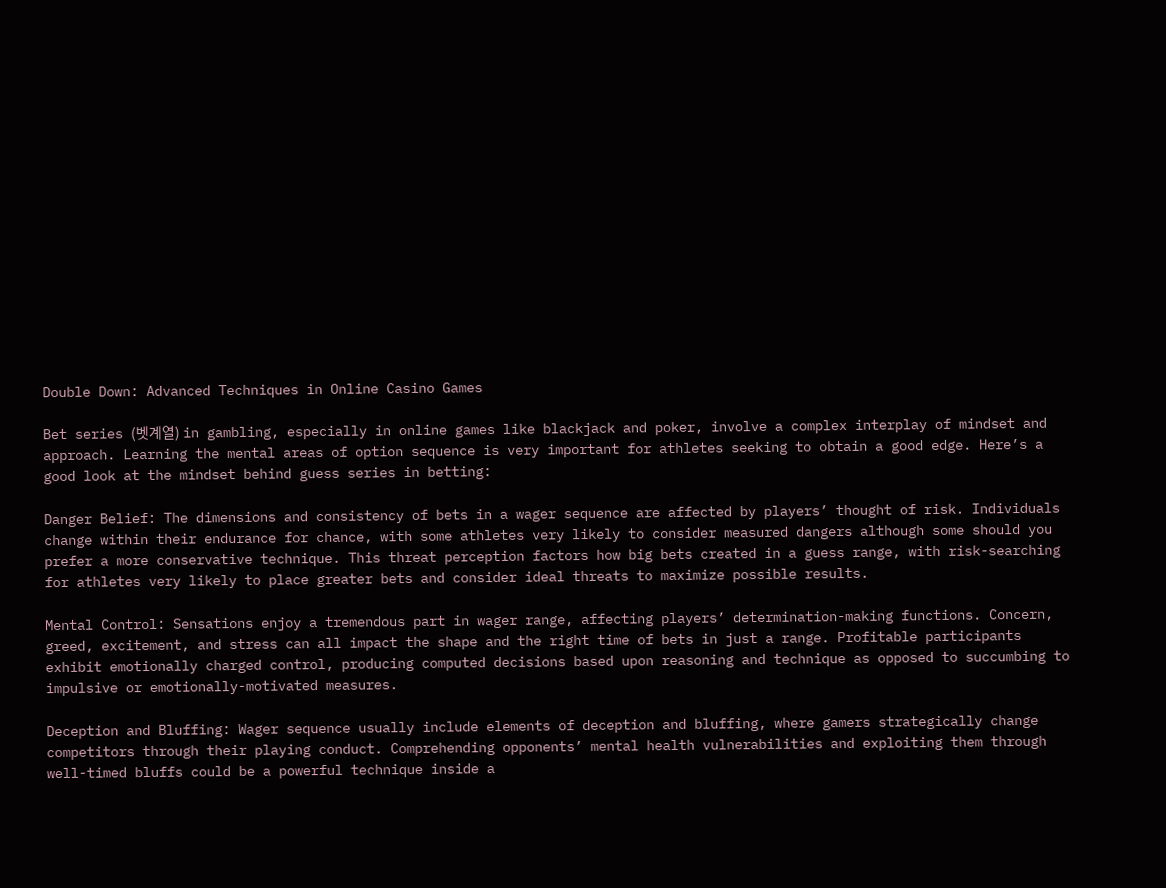Double Down: Advanced Techniques in Online Casino Games

Bet series (벳계열) in gambling, especially in online games like blackjack and poker, involve a complex interplay of mindset and approach. Learning the mental areas of option sequence is very important for athletes seeking to obtain a good edge. Here’s a good look at the mindset behind guess series in betting:

Danger Belief: The dimensions and consistency of bets in a wager sequence are affected by players’ thought of risk. Individuals change within their endurance for chance, with some athletes very likely to consider measured dangers although some should you prefer a more conservative technique. This threat perception factors how big bets created in a guess range, with risk-searching for athletes very likely to place greater bets and consider ideal threats to maximize possible results.

Mental Control: Sensations enjoy a tremendous part in wager range, affecting players’ determination-making functions. Concern, greed, excitement, and stress can all impact the shape and the right time of bets in just a range. Profitable participants exhibit emotionally charged control, producing computed decisions based upon reasoning and technique as opposed to succumbing to impulsive or emotionally-motivated measures.

Deception and Bluffing: Wager sequence usually include elements of deception and bluffing, where gamers strategically change competitors through their playing conduct. Comprehending opponents’ mental health vulnerabilities and exploiting them through well-timed bluffs could be a powerful technique inside a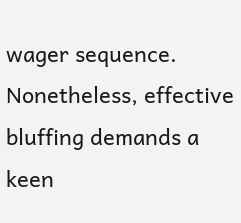wager sequence. Nonetheless, effective bluffing demands a keen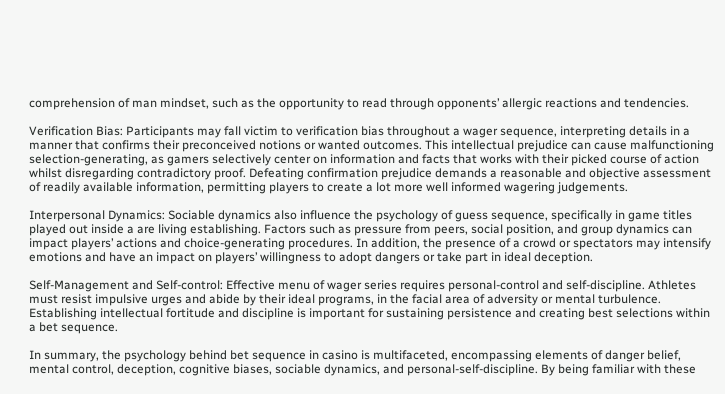comprehension of man mindset, such as the opportunity to read through opponents’ allergic reactions and tendencies.

Verification Bias: Participants may fall victim to verification bias throughout a wager sequence, interpreting details in a manner that confirms their preconceived notions or wanted outcomes. This intellectual prejudice can cause malfunctioning selection-generating, as gamers selectively center on information and facts that works with their picked course of action whilst disregarding contradictory proof. Defeating confirmation prejudice demands a reasonable and objective assessment of readily available information, permitting players to create a lot more well informed wagering judgements.

Interpersonal Dynamics: Sociable dynamics also influence the psychology of guess sequence, specifically in game titles played out inside a are living establishing. Factors such as pressure from peers, social position, and group dynamics can impact players’ actions and choice-generating procedures. In addition, the presence of a crowd or spectators may intensify emotions and have an impact on players’ willingness to adopt dangers or take part in ideal deception.

Self-Management and Self-control: Effective menu of wager series requires personal-control and self-discipline. Athletes must resist impulsive urges and abide by their ideal programs, in the facial area of adversity or mental turbulence. Establishing intellectual fortitude and discipline is important for sustaining persistence and creating best selections within a bet sequence.

In summary, the psychology behind bet sequence in casino is multifaceted, encompassing elements of danger belief, mental control, deception, cognitive biases, sociable dynamics, and personal-self-discipline. By being familiar with these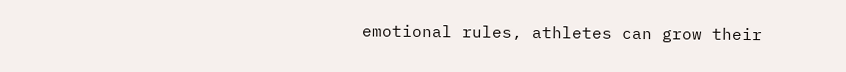emotional rules, athletes can grow their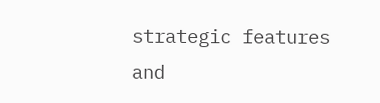strategic features and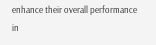enhance their overall performance in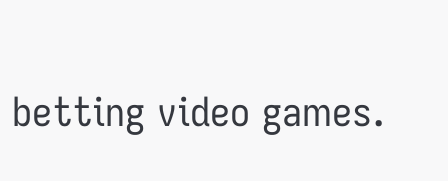betting video games.